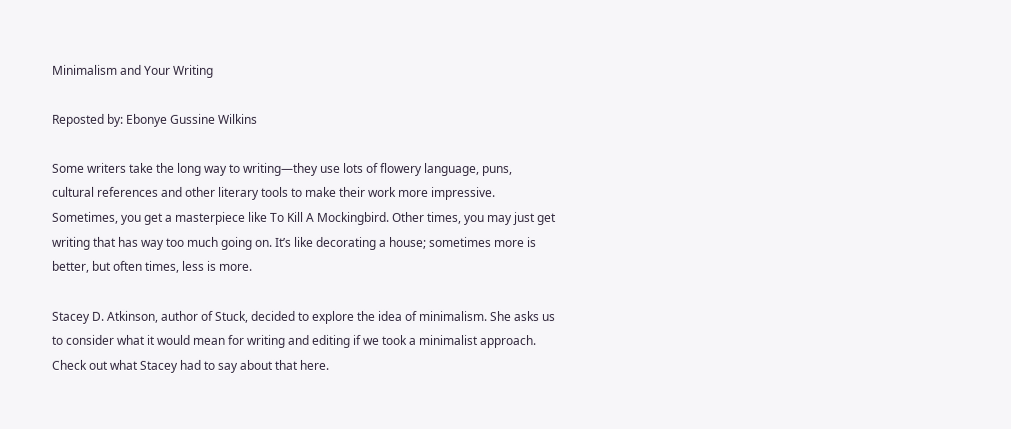Minimalism and Your Writing

Reposted by: Ebonye Gussine Wilkins

Some writers take the long way to writing—they use lots of flowery language, puns, cultural references and other literary tools to make their work more impressive. Sometimes, you get a masterpiece like To Kill A Mockingbird. Other times, you may just get writing that has way too much going on. It’s like decorating a house; sometimes more is better, but often times, less is more.

Stacey D. Atkinson, author of Stuck, decided to explore the idea of minimalism. She asks us to consider what it would mean for writing and editing if we took a minimalist approach. Check out what Stacey had to say about that here.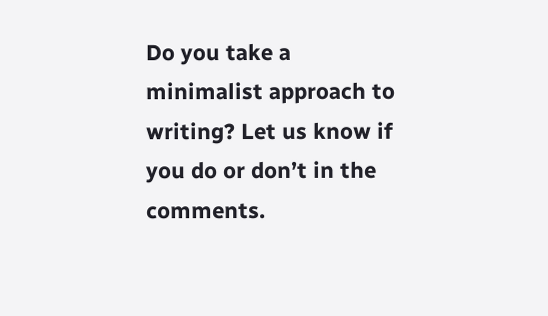Do you take a minimalist approach to writing? Let us know if you do or don’t in the comments.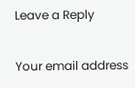Leave a Reply

Your email address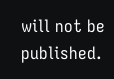will not be published.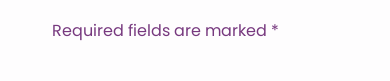Required fields are marked *